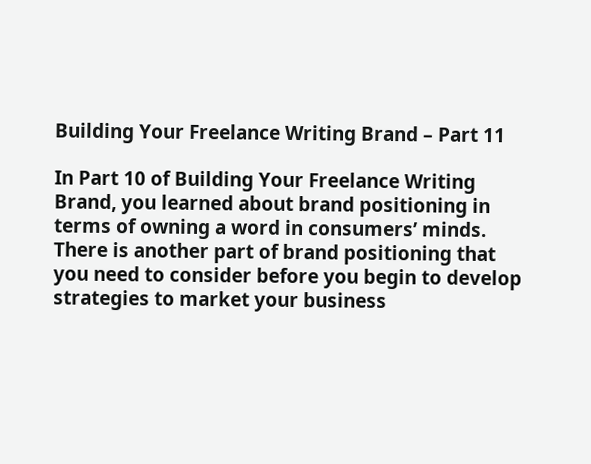Building Your Freelance Writing Brand – Part 11

In Part 10 of Building Your Freelance Writing Brand, you learned about brand positioning in terms of owning a word in consumers’ minds.  There is another part of brand positioning that you need to consider before you begin to develop strategies to market your business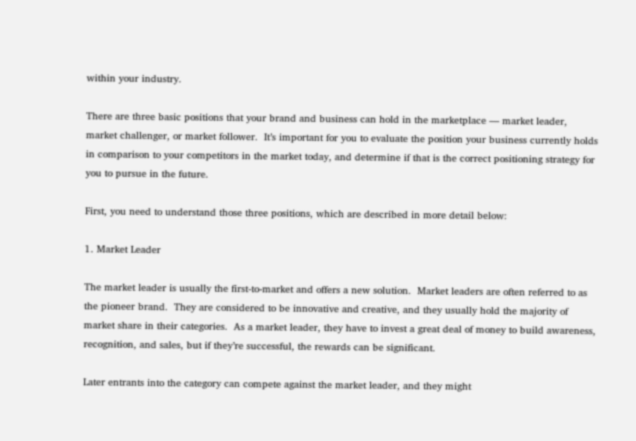within your industry.

There are three basic positions that your brand and business can hold in the marketplace — market leader, market challenger, or market follower.  It’s important for you to evaluate the position your business currently holds in comparison to your competitors in the market today, and determine if that is the correct positioning strategy for you to pursue in the future.

First, you need to understand those three positions, which are described in more detail below:

1. Market Leader

The market leader is usually the first-to-market and offers a new solution.  Market leaders are often referred to as the pioneer brand.  They are considered to be innovative and creative, and they usually hold the majority of market share in their categories.  As a market leader, they have to invest a great deal of money to build awareness, recognition, and sales, but if they’re successful, the rewards can be significant.

Later entrants into the category can compete against the market leader, and they might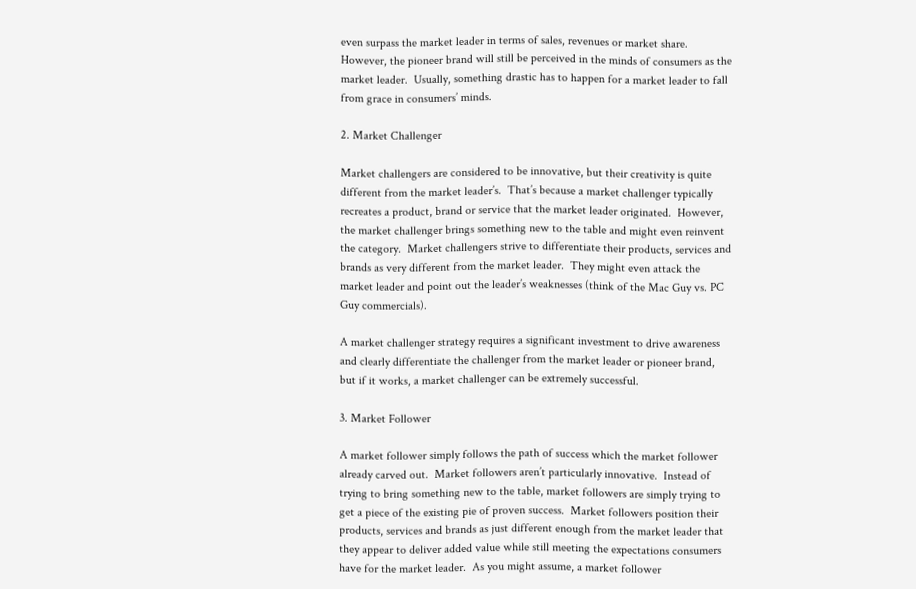even surpass the market leader in terms of sales, revenues or market share.  However, the pioneer brand will still be perceived in the minds of consumers as the market leader.  Usually, something drastic has to happen for a market leader to fall from grace in consumers’ minds.

2. Market Challenger

Market challengers are considered to be innovative, but their creativity is quite different from the market leader’s.  That’s because a market challenger typically recreates a product, brand or service that the market leader originated.  However, the market challenger brings something new to the table and might even reinvent the category.  Market challengers strive to differentiate their products, services and brands as very different from the market leader.  They might even attack the market leader and point out the leader’s weaknesses (think of the Mac Guy vs. PC Guy commercials).

A market challenger strategy requires a significant investment to drive awareness and clearly differentiate the challenger from the market leader or pioneer brand, but if it works, a market challenger can be extremely successful.

3. Market Follower

A market follower simply follows the path of success which the market follower already carved out.  Market followers aren’t particularly innovative.  Instead of trying to bring something new to the table, market followers are simply trying to get a piece of the existing pie of proven success.  Market followers position their products, services and brands as just different enough from the market leader that they appear to deliver added value while still meeting the expectations consumers have for the market leader.  As you might assume, a market follower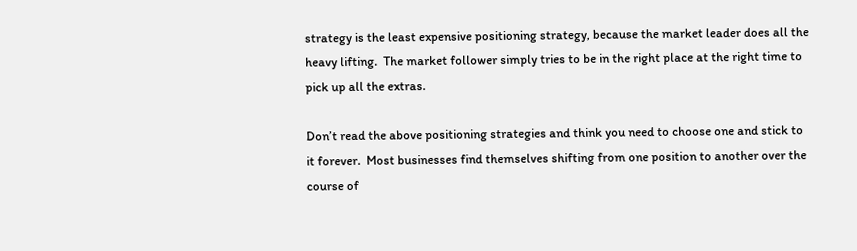strategy is the least expensive positioning strategy, because the market leader does all the heavy lifting.  The market follower simply tries to be in the right place at the right time to pick up all the extras.

Don’t read the above positioning strategies and think you need to choose one and stick to it forever.  Most businesses find themselves shifting from one position to another over the course of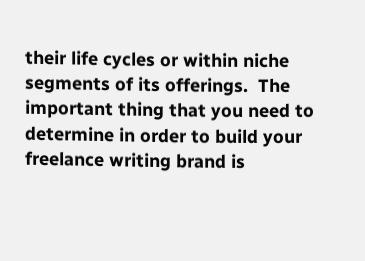their life cycles or within niche segments of its offerings.  The important thing that you need to determine in order to build your freelance writing brand is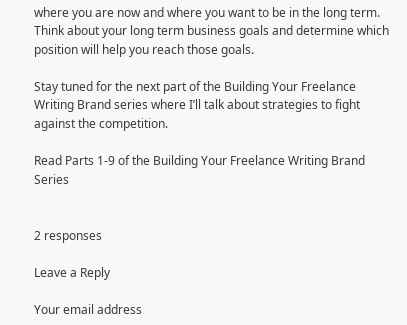where you are now and where you want to be in the long term.  Think about your long term business goals and determine which position will help you reach those goals.

Stay tuned for the next part of the Building Your Freelance Writing Brand series where I’ll talk about strategies to fight against the competition.

Read Parts 1-9 of the Building Your Freelance Writing Brand Series


2 responses

Leave a Reply

Your email address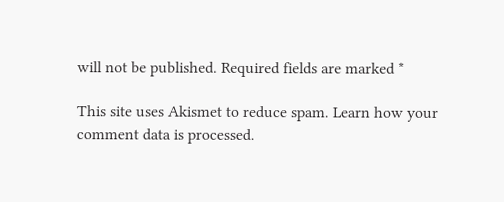will not be published. Required fields are marked *

This site uses Akismet to reduce spam. Learn how your comment data is processed.